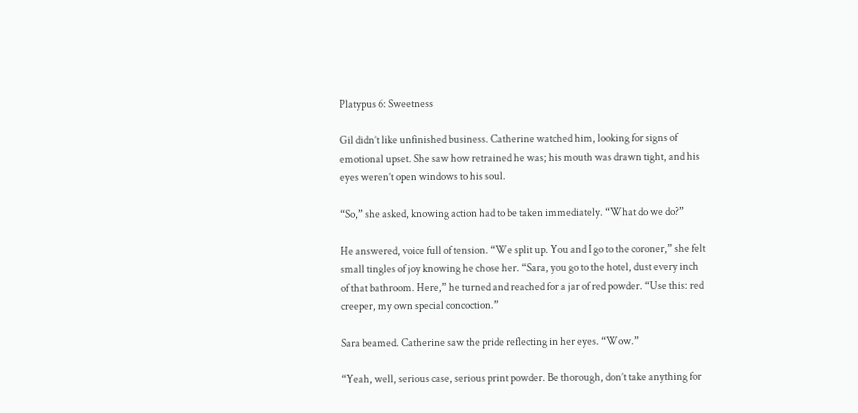Platypus 6: Sweetness

Gil didn’t like unfinished business. Catherine watched him, looking for signs of emotional upset. She saw how retrained he was; his mouth was drawn tight, and his eyes weren’t open windows to his soul.

“So,” she asked, knowing action had to be taken immediately. “What do we do?”

He answered, voice full of tension. “We split up. You and I go to the coroner,” she felt small tingles of joy knowing he chose her. “Sara, you go to the hotel, dust every inch of that bathroom. Here,” he turned and reached for a jar of red powder. “Use this: red creeper, my own special concoction.”

Sara beamed. Catherine saw the pride reflecting in her eyes. “Wow.”

“Yeah, well, serious case, serious print powder. Be thorough, don’t take anything for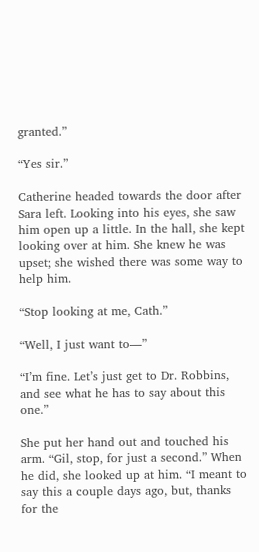granted.”

“Yes sir.”

Catherine headed towards the door after Sara left. Looking into his eyes, she saw him open up a little. In the hall, she kept looking over at him. She knew he was upset; she wished there was some way to help him.

“Stop looking at me, Cath.”

“Well, I just want to—”

“I’m fine. Let’s just get to Dr. Robbins, and see what he has to say about this one.”

She put her hand out and touched his arm. “Gil, stop, for just a second.” When he did, she looked up at him. “I meant to say this a couple days ago, but, thanks for the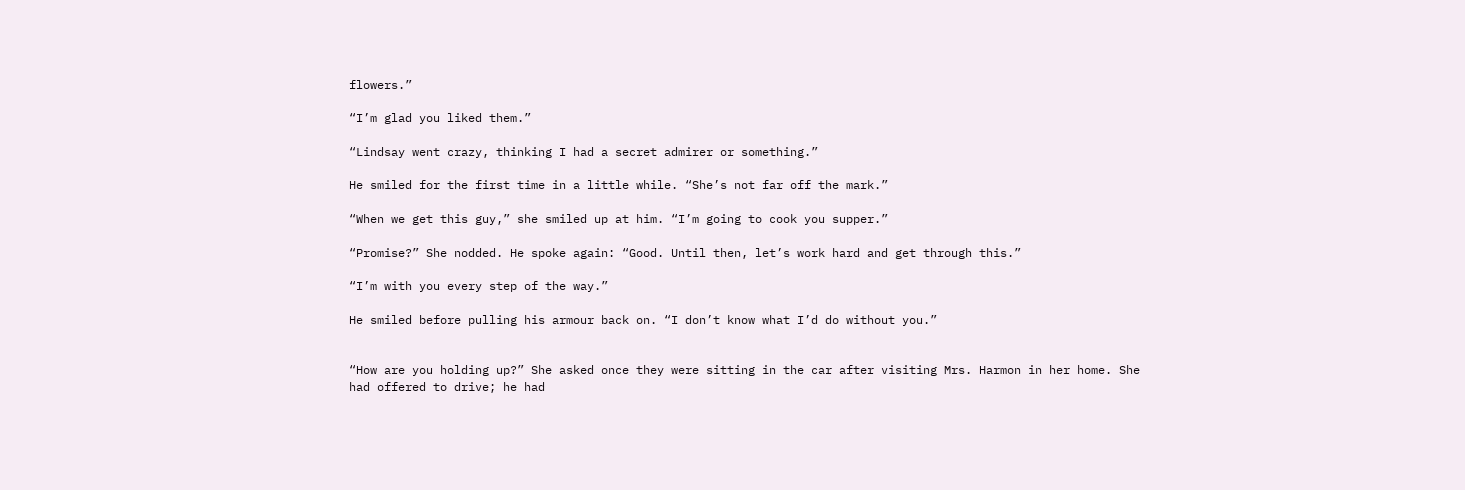flowers.”

“I’m glad you liked them.”

“Lindsay went crazy, thinking I had a secret admirer or something.”

He smiled for the first time in a little while. “She’s not far off the mark.”

“When we get this guy,” she smiled up at him. “I’m going to cook you supper.”

“Promise?” She nodded. He spoke again: “Good. Until then, let’s work hard and get through this.”

“I’m with you every step of the way.”

He smiled before pulling his armour back on. “I don’t know what I’d do without you.”


“How are you holding up?” She asked once they were sitting in the car after visiting Mrs. Harmon in her home. She had offered to drive; he had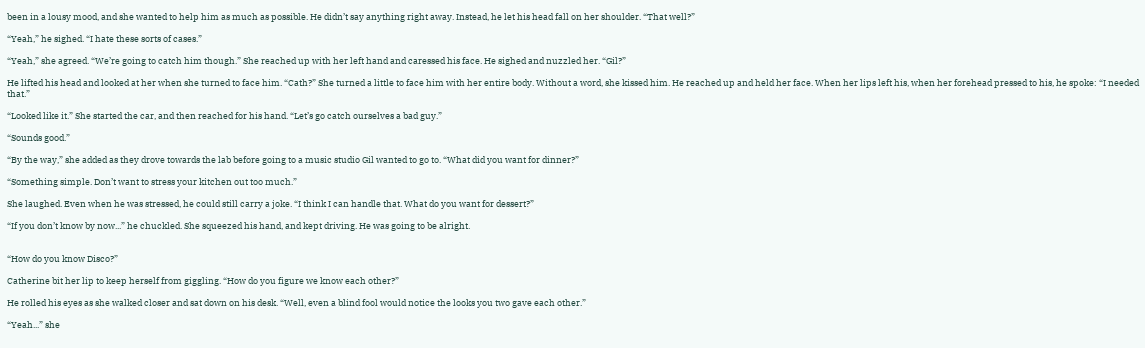been in a lousy mood, and she wanted to help him as much as possible. He didn’t say anything right away. Instead, he let his head fall on her shoulder. “That well?”

“Yeah,” he sighed. “I hate these sorts of cases.”

“Yeah,” she agreed. “We’re going to catch him though.” She reached up with her left hand and caressed his face. He sighed and nuzzled her. “Gil?”

He lifted his head and looked at her when she turned to face him. “Cath?” She turned a little to face him with her entire body. Without a word, she kissed him. He reached up and held her face. When her lips left his, when her forehead pressed to his, he spoke: “I needed that.”

“Looked like it.” She started the car, and then reached for his hand. “Let’s go catch ourselves a bad guy.”

“Sounds good.”

“By the way,” she added as they drove towards the lab before going to a music studio Gil wanted to go to. “What did you want for dinner?”

“Something simple. Don’t want to stress your kitchen out too much.”

She laughed. Even when he was stressed, he could still carry a joke. “I think I can handle that. What do you want for dessert?”

“If you don’t know by now...” he chuckled. She squeezed his hand, and kept driving. He was going to be alright.


“How do you know Disco?”

Catherine bit her lip to keep herself from giggling. “How do you figure we know each other?”

He rolled his eyes as she walked closer and sat down on his desk. “Well, even a blind fool would notice the looks you two gave each other.”

“Yeah...” she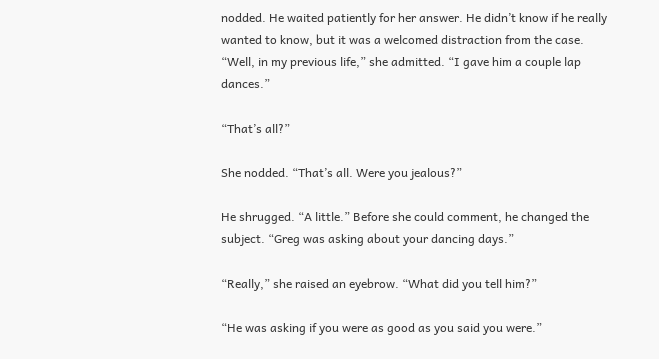nodded. He waited patiently for her answer. He didn’t know if he really wanted to know, but it was a welcomed distraction from the case. “Well, in my previous life,” she admitted. “I gave him a couple lap dances.”

“That’s all?”

She nodded. “That’s all. Were you jealous?”

He shrugged. “A little.” Before she could comment, he changed the subject. “Greg was asking about your dancing days.”

“Really,” she raised an eyebrow. “What did you tell him?”

“He was asking if you were as good as you said you were.”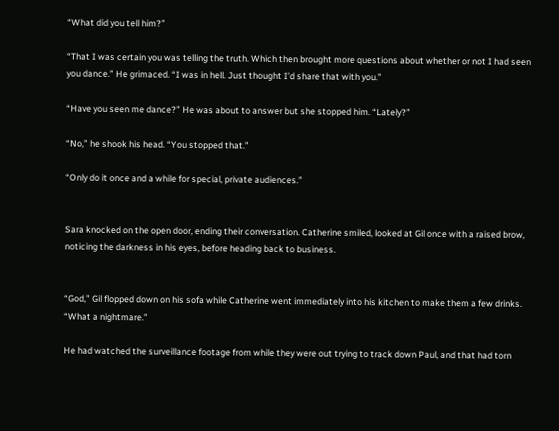“What did you tell him?”

“That I was certain you was telling the truth. Which then brought more questions about whether or not I had seen you dance.” He grimaced. “I was in hell. Just thought I’d share that with you.”

“Have you seen me dance?” He was about to answer but she stopped him. “Lately?”

“No,” he shook his head. “You stopped that.”

“Only do it once and a while for special, private audiences.”


Sara knocked on the open door, ending their conversation. Catherine smiled, looked at Gil once with a raised brow, noticing the darkness in his eyes, before heading back to business.


“God,” Gil flopped down on his sofa while Catherine went immediately into his kitchen to make them a few drinks. “What a nightmare.”

He had watched the surveillance footage from while they were out trying to track down Paul, and that had torn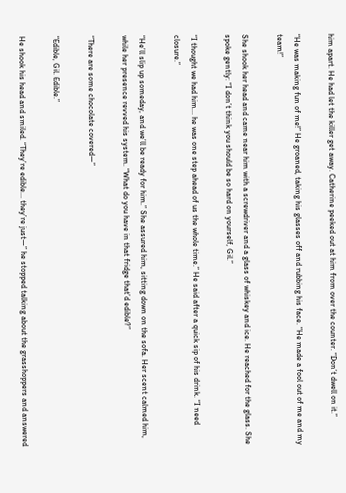him apart. He had let the killer get away. Catherine peeked out at him from over the counter. “Don’t dwell on it.”

“He was making fun of me!” He groaned, taking his glasses off and rubbing his face. “He made a fool out of me and my team!”

She shook her head and came near him with a screwdriver and a glass of whiskey and ice. He reached for the glass. She spoke gently: “I don’t think you should be so hard on yourself, Gil.”

“I thought we had him... he was one step ahead of us the whole time.” He said after a quick sip of his drink. “I need closure.”

“He’ll slip up someday, and we’ll be ready for him.” She assured him, sitting down on the sofa. Her scent calmed him, while her presence revved his system. “What do you have in that fridge that’d edible?”

“There are some chocolate covered—”

“Edible, Gil. Edible.”

He shook his head and smiled. “They’re edible... they’re just—” he stopped talking about the grasshoppers and answered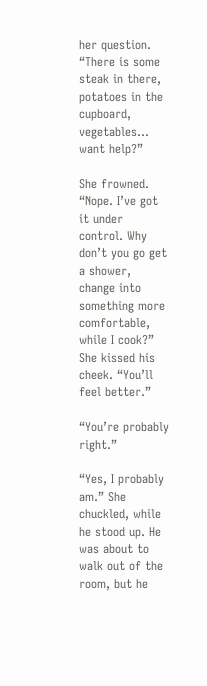her question. “There is some steak in there, potatoes in the cupboard, vegetables... want help?”

She frowned. “Nope. I’ve got it under control. Why don’t you go get a shower, change into something more comfortable, while I cook?” She kissed his cheek. “You’ll feel better.”

“You’re probably right.”

“Yes, I probably am.” She chuckled, while he stood up. He was about to walk out of the room, but he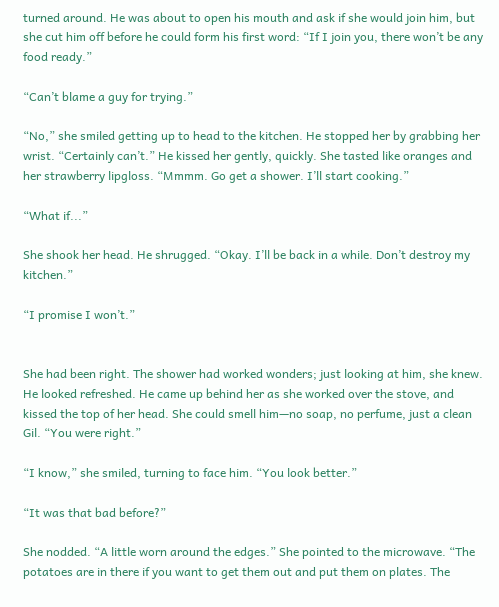turned around. He was about to open his mouth and ask if she would join him, but she cut him off before he could form his first word: “If I join you, there won’t be any food ready.”

“Can’t blame a guy for trying.”

“No,” she smiled getting up to head to the kitchen. He stopped her by grabbing her wrist. “Certainly can’t.” He kissed her gently, quickly. She tasted like oranges and her strawberry lipgloss. “Mmmm. Go get a shower. I’ll start cooking.”

“What if...”

She shook her head. He shrugged. “Okay. I’ll be back in a while. Don’t destroy my kitchen.”

“I promise I won’t.”


She had been right. The shower had worked wonders; just looking at him, she knew. He looked refreshed. He came up behind her as she worked over the stove, and kissed the top of her head. She could smell him—no soap, no perfume, just a clean Gil. “You were right.”

“I know,” she smiled, turning to face him. “You look better.”

“It was that bad before?”

She nodded. “A little worn around the edges.” She pointed to the microwave. “The potatoes are in there if you want to get them out and put them on plates. The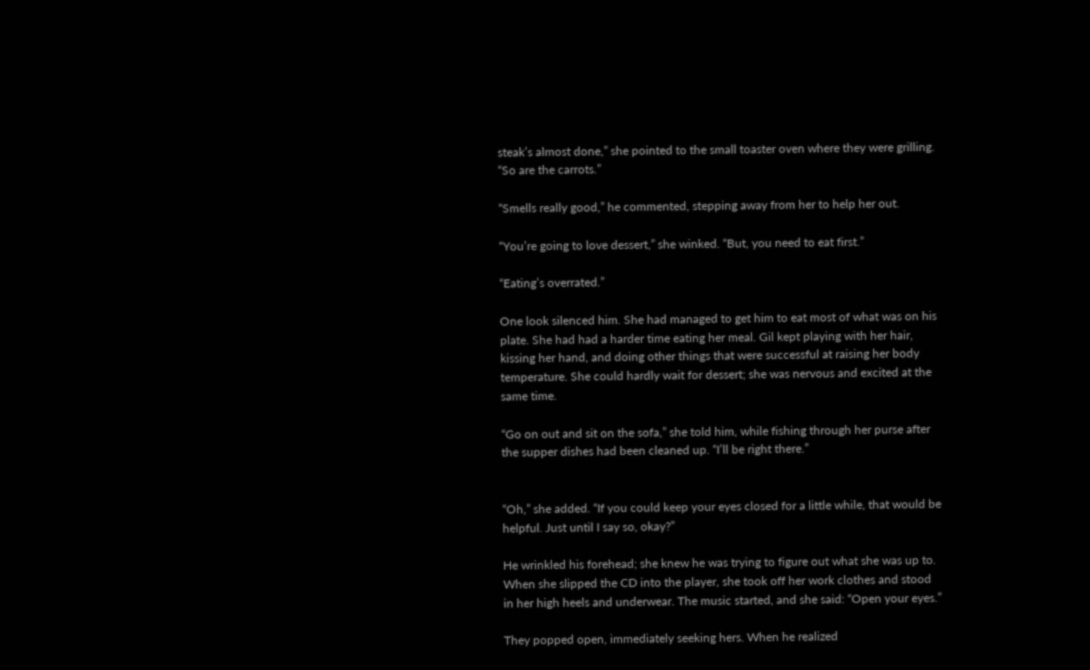steak’s almost done,” she pointed to the small toaster oven where they were grilling. “So are the carrots.”

“Smells really good,” he commented, stepping away from her to help her out.

“You’re going to love dessert,” she winked. “But, you need to eat first.”

“Eating’s overrated.”

One look silenced him. She had managed to get him to eat most of what was on his plate. She had had a harder time eating her meal. Gil kept playing with her hair, kissing her hand, and doing other things that were successful at raising her body temperature. She could hardly wait for dessert; she was nervous and excited at the same time.

“Go on out and sit on the sofa,” she told him, while fishing through her purse after the supper dishes had been cleaned up. “I’ll be right there.”


“Oh,” she added. “If you could keep your eyes closed for a little while, that would be helpful. Just until I say so, okay?”

He wrinkled his forehead; she knew he was trying to figure out what she was up to. When she slipped the CD into the player, she took off her work clothes and stood in her high heels and underwear. The music started, and she said: “Open your eyes.”

They popped open, immediately seeking hers. When he realized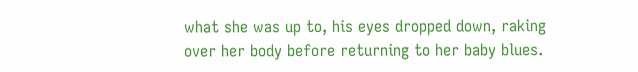what she was up to, his eyes dropped down, raking over her body before returning to her baby blues.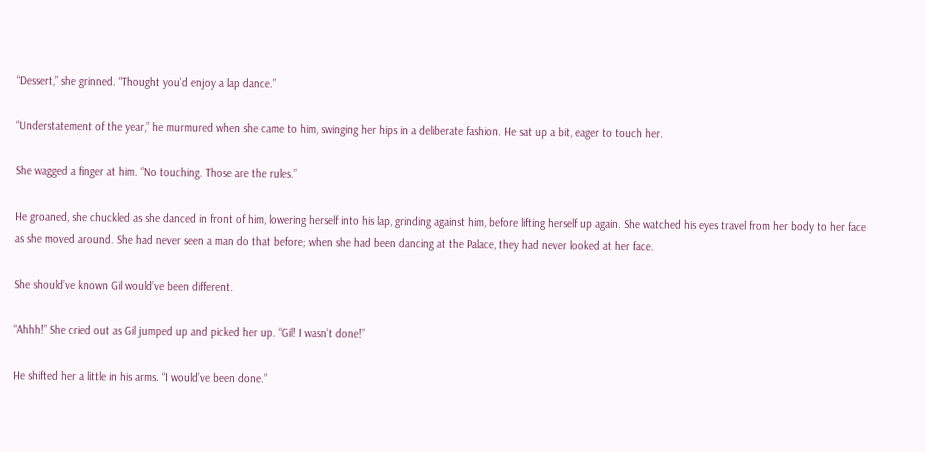“Dessert,” she grinned. “Thought you’d enjoy a lap dance.”

“Understatement of the year,” he murmured when she came to him, swinging her hips in a deliberate fashion. He sat up a bit, eager to touch her.

She wagged a finger at him. “No touching. Those are the rules.”

He groaned, she chuckled as she danced in front of him, lowering herself into his lap, grinding against him, before lifting herself up again. She watched his eyes travel from her body to her face as she moved around. She had never seen a man do that before; when she had been dancing at the Palace, they had never looked at her face.

She should’ve known Gil would’ve been different.

“Ahhh!” She cried out as Gil jumped up and picked her up. “Gil! I wasn’t done!”

He shifted her a little in his arms. “I would’ve been done.”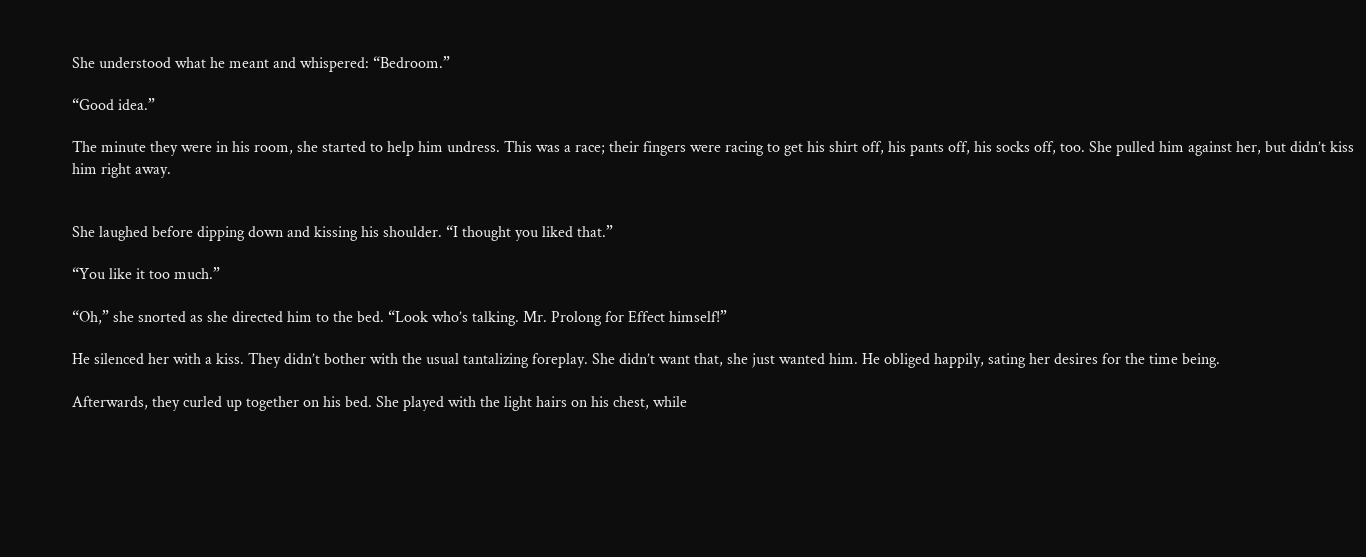She understood what he meant and whispered: “Bedroom.”

“Good idea.”

The minute they were in his room, she started to help him undress. This was a race; their fingers were racing to get his shirt off, his pants off, his socks off, too. She pulled him against her, but didn’t kiss him right away.


She laughed before dipping down and kissing his shoulder. “I thought you liked that.”

“You like it too much.”

“Oh,” she snorted as she directed him to the bed. “Look who’s talking. Mr. Prolong for Effect himself!”

He silenced her with a kiss. They didn’t bother with the usual tantalizing foreplay. She didn’t want that, she just wanted him. He obliged happily, sating her desires for the time being.

Afterwards, they curled up together on his bed. She played with the light hairs on his chest, while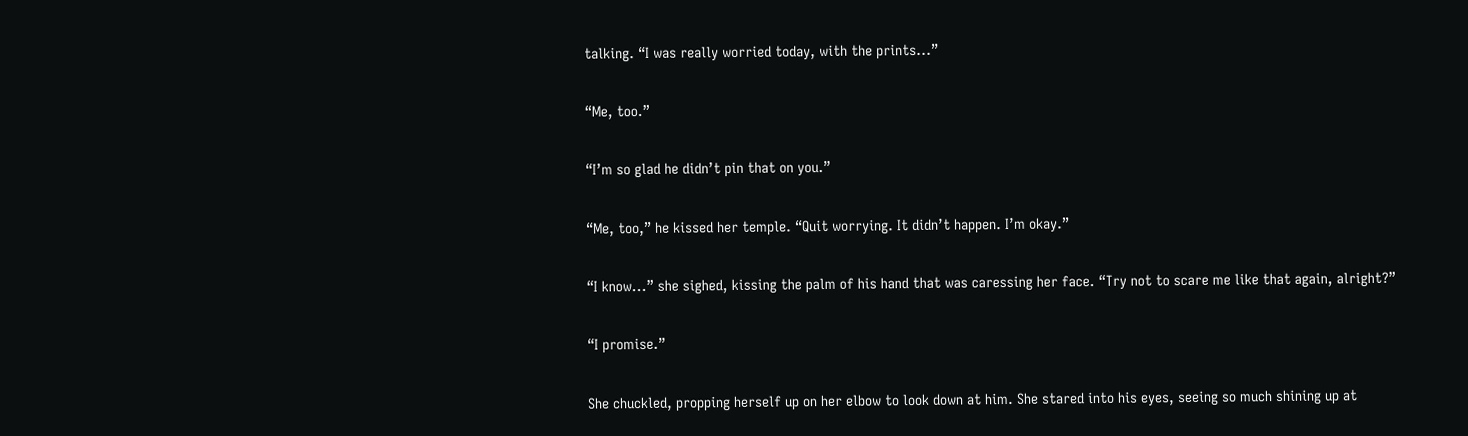talking. “I was really worried today, with the prints...”

“Me, too.”

“I’m so glad he didn’t pin that on you.”

“Me, too,” he kissed her temple. “Quit worrying. It didn’t happen. I’m okay.”

“I know...” she sighed, kissing the palm of his hand that was caressing her face. “Try not to scare me like that again, alright?”

“I promise.”

She chuckled, propping herself up on her elbow to look down at him. She stared into his eyes, seeing so much shining up at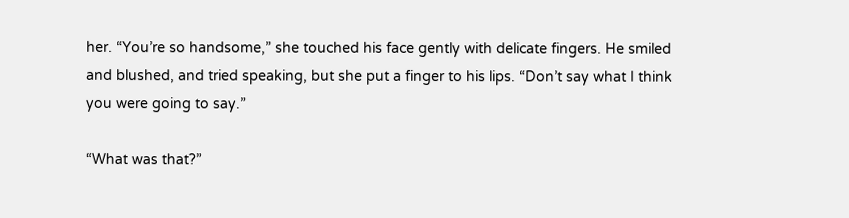her. “You’re so handsome,” she touched his face gently with delicate fingers. He smiled and blushed, and tried speaking, but she put a finger to his lips. “Don’t say what I think you were going to say.”

“What was that?”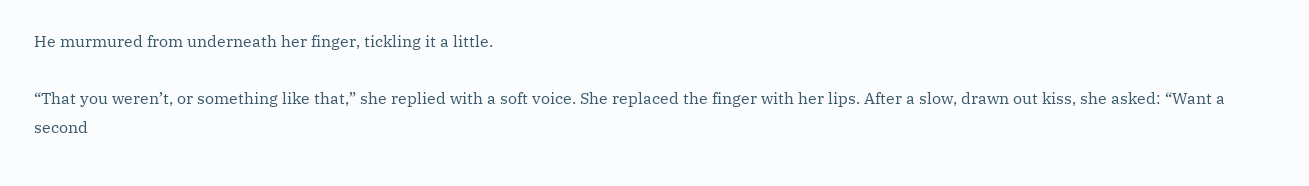He murmured from underneath her finger, tickling it a little.

“That you weren’t, or something like that,” she replied with a soft voice. She replaced the finger with her lips. After a slow, drawn out kiss, she asked: “Want a second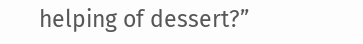helping of dessert?”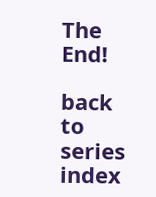The End!

back to series index